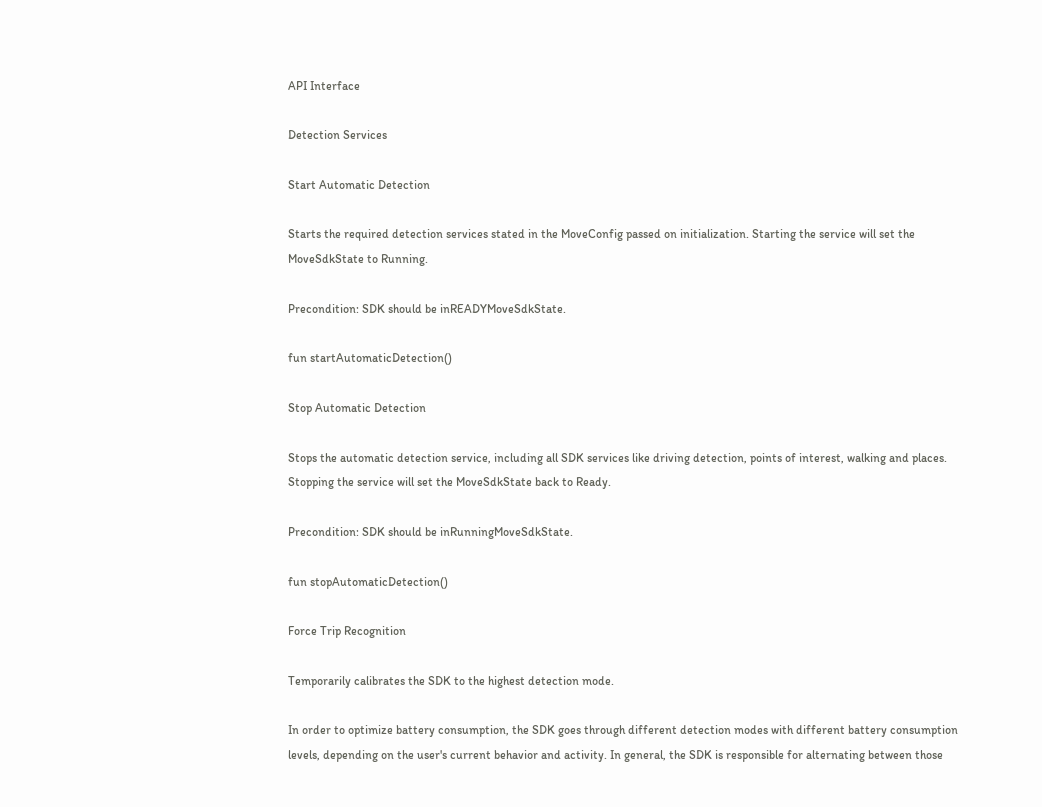API Interface

Detection Services

Start Automatic Detection

Starts the required detection services stated in the MoveConfig passed on initialization. Starting the service will set the MoveSdkState to Running.

Precondition: SDK should be inREADYMoveSdkState.

fun startAutomaticDetection()

Stop Automatic Detection

Stops the automatic detection service, including all SDK services like driving detection, points of interest, walking and places. Stopping the service will set the MoveSdkState back to Ready.

Precondition: SDK should be inRunningMoveSdkState.

fun stopAutomaticDetection()

Force Trip Recognition

Temporarily calibrates the SDK to the highest detection mode.

In order to optimize battery consumption, the SDK goes through different detection modes with different battery consumption levels, depending on the user's current behavior and activity. In general, the SDK is responsible for alternating between those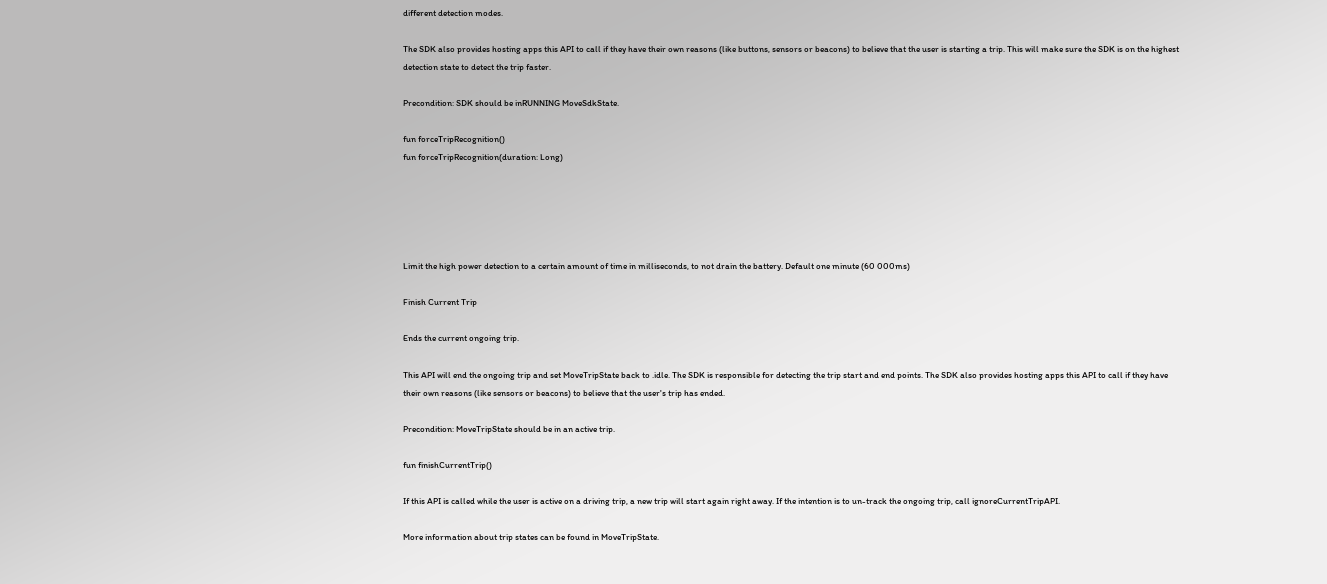different detection modes.

The SDK also provides hosting apps this API to call if they have their own reasons (like buttons, sensors or beacons) to believe that the user is starting a trip. This will make sure the SDK is on the highest detection state to detect the trip faster.

Precondition: SDK should be inRUNNING MoveSdkState.

fun forceTripRecognition()
fun forceTripRecognition(duration: Long)





Limit the high power detection to a certain amount of time in milliseconds, to not drain the battery. Default one minute (60 000ms)

Finish Current Trip

Ends the current ongoing trip.

This API will end the ongoing trip and set MoveTripState back to .idle. The SDK is responsible for detecting the trip start and end points. The SDK also provides hosting apps this API to call if they have their own reasons (like sensors or beacons) to believe that the user's trip has ended.

Precondition: MoveTripState should be in an active trip.

fun finishCurrentTrip()

If this API is called while the user is active on a driving trip, a new trip will start again right away. If the intention is to un-track the ongoing trip, call ignoreCurrentTripAPI.

More information about trip states can be found in MoveTripState.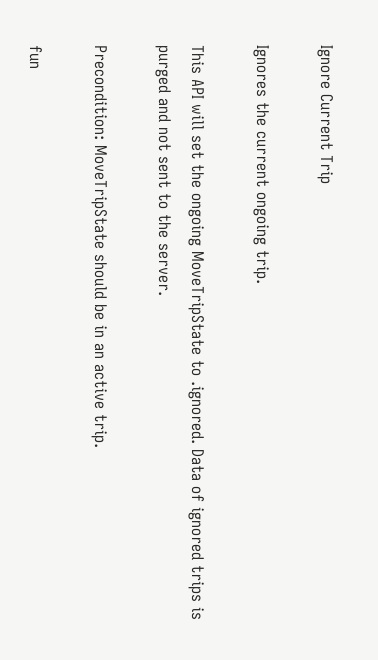Ignore Current Trip

Ignores the current ongoing trip.

This API will set the ongoing MoveTripState to .ignored. Data of ignored trips is purged and not sent to the server.

Precondition: MoveTripState should be in an active trip.

fun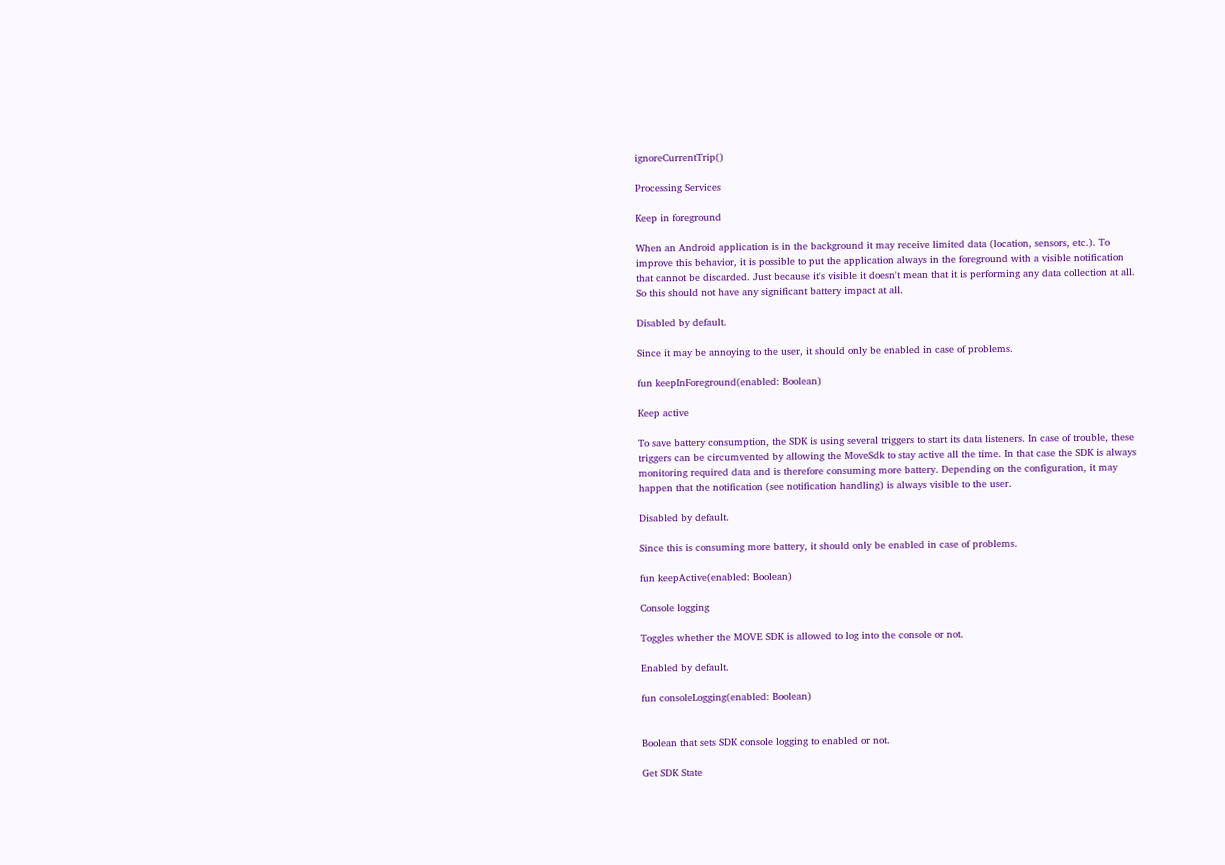ignoreCurrentTrip()

Processing Services

Keep in foreground

When an Android application is in the background it may receive limited data (location, sensors, etc.). To improve this behavior, it is possible to put the application always in the foreground with a visible notification that cannot be discarded. Just because it's visible it doesn't mean that it is performing any data collection at all. So this should not have any significant battery impact at all.

Disabled by default.

Since it may be annoying to the user, it should only be enabled in case of problems.

fun keepInForeground(enabled: Boolean)

Keep active

To save battery consumption, the SDK is using several triggers to start its data listeners. In case of trouble, these triggers can be circumvented by allowing the MoveSdk to stay active all the time. In that case the SDK is always monitoring required data and is therefore consuming more battery. Depending on the configuration, it may happen that the notification (see notification handling) is always visible to the user.

Disabled by default.

Since this is consuming more battery, it should only be enabled in case of problems.

fun keepActive(enabled: Boolean)

Console logging

Toggles whether the MOVE SDK is allowed to log into the console or not.

Enabled by default.

fun consoleLogging(enabled: Boolean)


Boolean that sets SDK console logging to enabled or not.

Get SDK State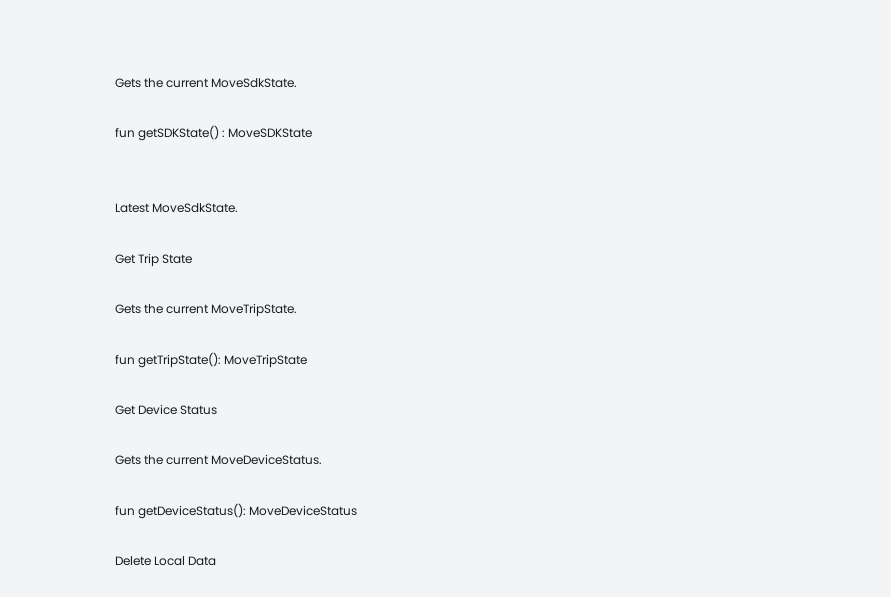Gets the current MoveSdkState.

fun getSDKState() : MoveSDKState


Latest MoveSdkState.

Get Trip State

Gets the current MoveTripState.

fun getTripState(): MoveTripState

Get Device Status

Gets the current MoveDeviceStatus.

fun getDeviceStatus(): MoveDeviceStatus

Delete Local Data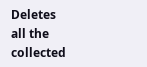Deletes all the collected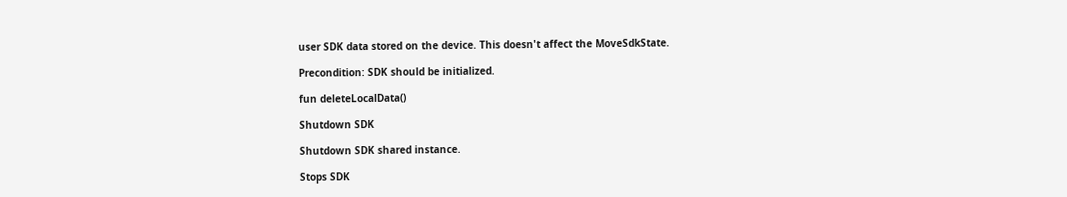user SDK data stored on the device. This doesn't affect the MoveSdkState.

Precondition: SDK should be initialized.

fun deleteLocalData()

Shutdown SDK

Shutdown SDK shared instance.

Stops SDK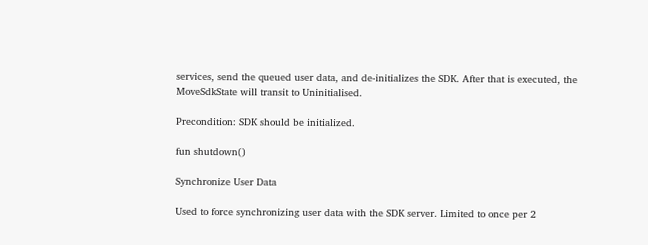services, send the queued user data, and de-initializes the SDK. After that is executed, the MoveSdkState will transit to Uninitialised.

Precondition: SDK should be initialized.

fun shutdown()

Synchronize User Data

Used to force synchronizing user data with the SDK server. Limited to once per 2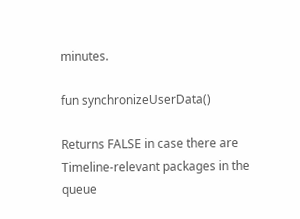minutes.

fun synchronizeUserData()

Returns FALSE in case there are Timeline-relevant packages in the queue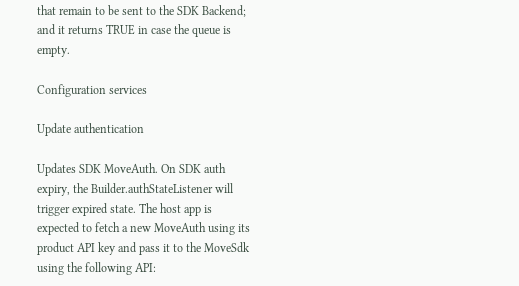that remain to be sent to the SDK Backend; and it returns TRUE in case the queue is empty.

Configuration services

Update authentication

Updates SDK MoveAuth. On SDK auth expiry, the Builder.authStateListener will trigger expired state. The host app is expected to fetch a new MoveAuth using its product API key and pass it to the MoveSdk using the following API: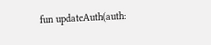fun updateAuth(auth: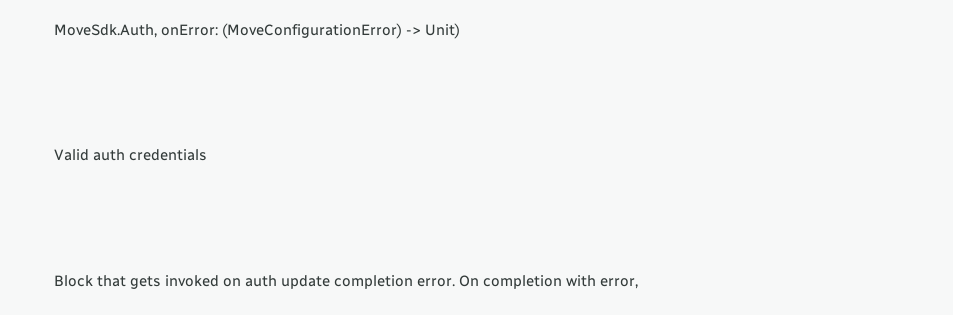MoveSdk.Auth, onError: (MoveConfigurationError) -> Unit)



Valid auth credentials



Block that gets invoked on auth update completion error. On completion with error,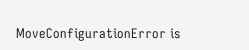MoveConfigurationError is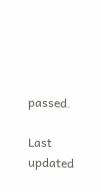passed.

Last updated